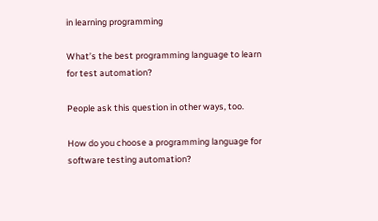in learning programming

What’s the best programming language to learn for test automation?

People ask this question in other ways, too.

How do you choose a programming language for software testing automation?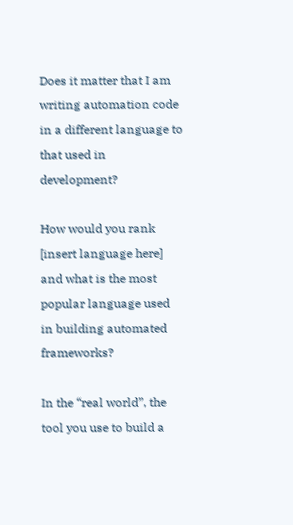Does it matter that I am writing automation code in a different language to that used in development?

How would you rank [insert language here] and what is the most popular language used in building automated frameworks?

In the “real world”, the tool you use to build a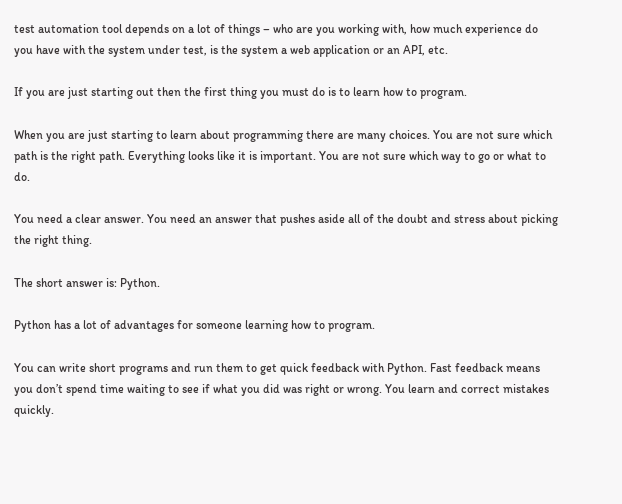test automation tool depends on a lot of things – who are you working with, how much experience do you have with the system under test, is the system a web application or an API, etc.

If you are just starting out then the first thing you must do is to learn how to program.

When you are just starting to learn about programming there are many choices. You are not sure which path is the right path. Everything looks like it is important. You are not sure which way to go or what to do.

You need a clear answer. You need an answer that pushes aside all of the doubt and stress about picking the right thing.

The short answer is: Python.

Python has a lot of advantages for someone learning how to program.

You can write short programs and run them to get quick feedback with Python. Fast feedback means you don’t spend time waiting to see if what you did was right or wrong. You learn and correct mistakes quickly.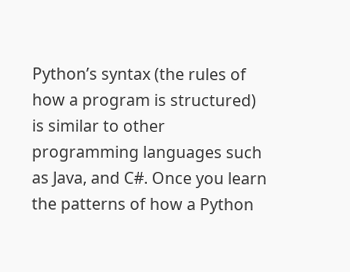Python’s syntax (the rules of how a program is structured) is similar to other programming languages such as Java, and C#. Once you learn the patterns of how a Python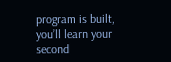program is built, you’ll learn your second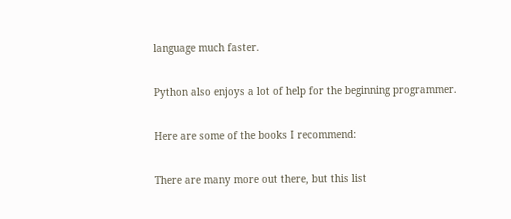language much faster.

Python also enjoys a lot of help for the beginning programmer.

Here are some of the books I recommend:

There are many more out there, but this list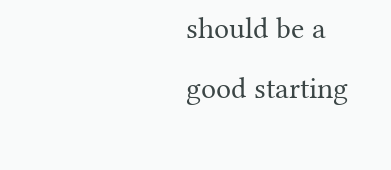should be a good starting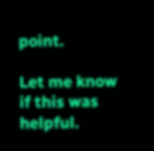point.

Let me know if this was helpful.